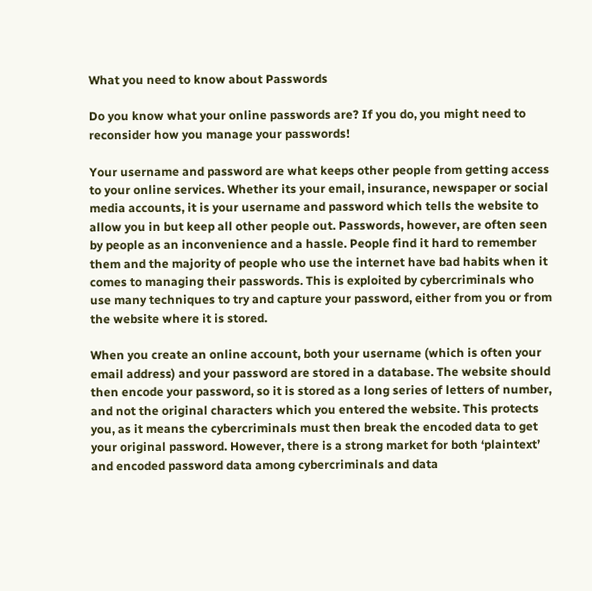What you need to know about Passwords

Do you know what your online passwords are? If you do, you might need to reconsider how you manage your passwords!

Your username and password are what keeps other people from getting access to your online services. Whether its your email, insurance, newspaper or social media accounts, it is your username and password which tells the website to allow you in but keep all other people out. Passwords, however, are often seen by people as an inconvenience and a hassle. People find it hard to remember them and the majority of people who use the internet have bad habits when it comes to managing their passwords. This is exploited by cybercriminals who use many techniques to try and capture your password, either from you or from the website where it is stored.

When you create an online account, both your username (which is often your email address) and your password are stored in a database. The website should then encode your password, so it is stored as a long series of letters of number, and not the original characters which you entered the website. This protects you, as it means the cybercriminals must then break the encoded data to get your original password. However, there is a strong market for both ‘plaintext’ and encoded password data among cybercriminals and data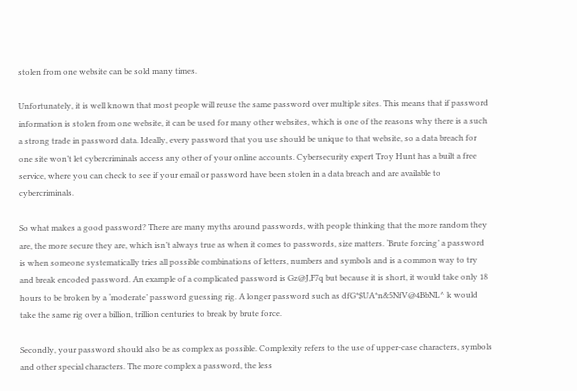stolen from one website can be sold many times.

Unfortunately, it is well known that most people will reuse the same password over multiple sites. This means that if password information is stolen from one website, it can be used for many other websites, which is one of the reasons why there is a such a strong trade in password data. Ideally, every password that you use should be unique to that website, so a data breach for one site won’t let cybercriminals access any other of your online accounts. Cybersecurity expert Troy Hunt has a built a free service, where you can check to see if your email or password have been stolen in a data breach and are available to cybercriminals.

So what makes a good password? There are many myths around passwords, with people thinking that the more random they are, the more secure they are, which isn’t always true as when it comes to passwords, size matters. ‘Brute forcing’ a password is when someone systematically tries all possible combinations of letters, numbers and symbols and is a common way to try and break encoded password. An example of a complicated password is Gz@J,F7q but because it is short, it would take only 18 hours to be broken by a ‘moderate’ password guessing rig. A longer password such as dfG*$UA*n&5NfV@4BbNL^ k would take the same rig over a billion, trillion centuries to break by brute force.

Secondly, your password should also be as complex as possible. Complexity refers to the use of upper-case characters, symbols and other special characters. The more complex a password, the less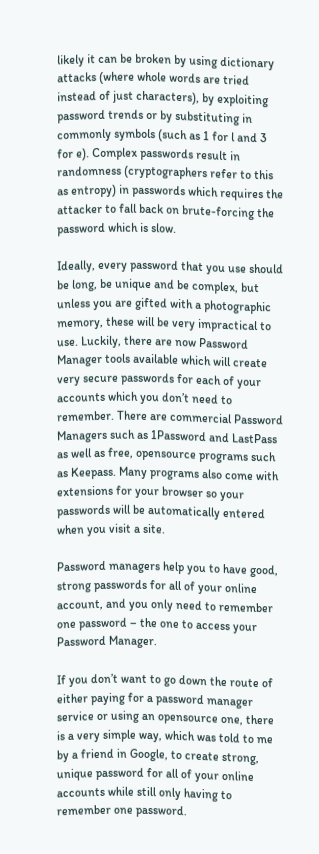likely it can be broken by using dictionary attacks (where whole words are tried instead of just characters), by exploiting password trends or by substituting in commonly symbols (such as 1 for l and 3 for e). Complex passwords result in randomness (cryptographers refer to this as entropy) in passwords which requires the attacker to fall back on brute-forcing the password which is slow.

Ideally, every password that you use should be long, be unique and be complex, but unless you are gifted with a photographic memory, these will be very impractical to use. Luckily, there are now Password Manager tools available which will create very secure passwords for each of your accounts which you don’t need to remember. There are commercial Password Managers such as 1Password and LastPass as well as free, opensource programs such as Keepass. Many programs also come with extensions for your browser so your passwords will be automatically entered when you visit a site.

Password managers help you to have good, strong passwords for all of your online account, and you only need to remember one password – the one to access your Password Manager.

If you don’t want to go down the route of either paying for a password manager service or using an opensource one, there is a very simple way, which was told to me by a friend in Google, to create strong, unique password for all of your online accounts while still only having to remember one password.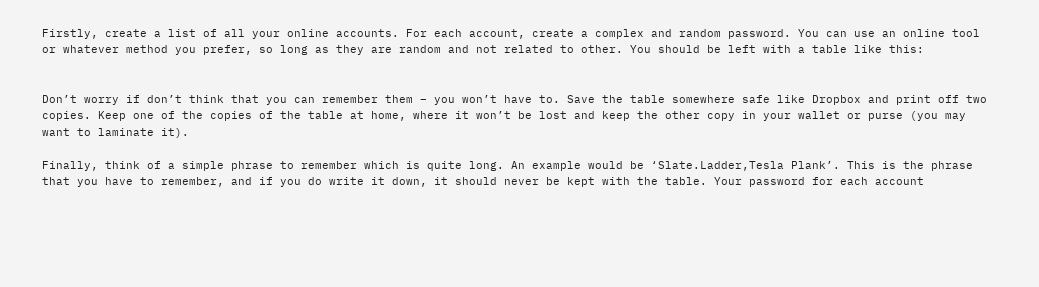Firstly, create a list of all your online accounts. For each account, create a complex and random password. You can use an online tool or whatever method you prefer, so long as they are random and not related to other. You should be left with a table like this:


Don’t worry if don’t think that you can remember them – you won’t have to. Save the table somewhere safe like Dropbox and print off two copies. Keep one of the copies of the table at home, where it won’t be lost and keep the other copy in your wallet or purse (you may want to laminate it).

Finally, think of a simple phrase to remember which is quite long. An example would be ‘Slate.Ladder,Tesla Plank’. This is the phrase that you have to remember, and if you do write it down, it should never be kept with the table. Your password for each account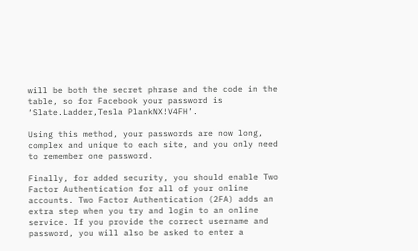will be both the secret phrase and the code in the table, so for Facebook your password is ‘Slate.Ladder,Tesla PlankNX!V4FH’.

Using this method, your passwords are now long, complex and unique to each site, and you only need to remember one password.

Finally, for added security, you should enable Two Factor Authentication for all of your online accounts. Two Factor Authentication (2FA) adds an extra step when you try and login to an online service. If you provide the correct username and password, you will also be asked to enter a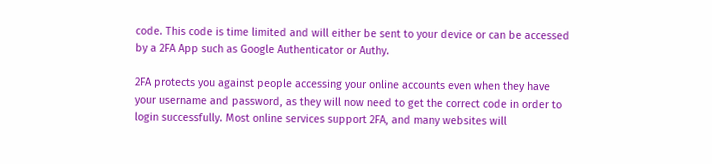code. This code is time limited and will either be sent to your device or can be accessed by a 2FA App such as Google Authenticator or Authy.

2FA protects you against people accessing your online accounts even when they have your username and password, as they will now need to get the correct code in order to login successfully. Most online services support 2FA, and many websites will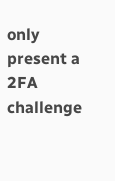only present a 2FA challenge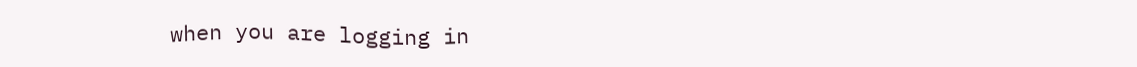when you are logging in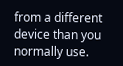from a different device than you normally use.